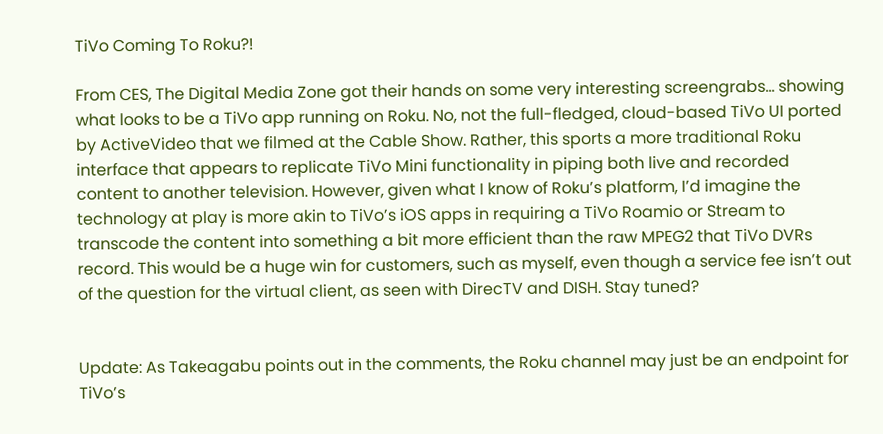TiVo Coming To Roku?!

From CES, The Digital Media Zone got their hands on some very interesting screengrabs… showing what looks to be a TiVo app running on Roku. No, not the full-fledged, cloud-based TiVo UI ported by ActiveVideo that we filmed at the Cable Show. Rather, this sports a more traditional Roku interface that appears to replicate TiVo Mini functionality in piping both live and recorded content to another television. However, given what I know of Roku’s platform, I’d imagine the technology at play is more akin to TiVo’s iOS apps in requiring a TiVo Roamio or Stream to transcode the content into something a bit more efficient than the raw MPEG2 that TiVo DVRs record. This would be a huge win for customers, such as myself, even though a service fee isn’t out of the question for the virtual client, as seen with DirecTV and DISH. Stay tuned?


Update: As Takeagabu points out in the comments, the Roku channel may just be an endpoint for TiVo’s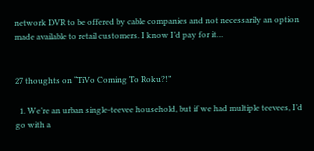network DVR to be offered by cable companies and not necessarily an option made available to retail customers. I know I’d pay for it…


27 thoughts on “TiVo Coming To Roku?!”

  1. We’re an urban single-teevee household, but if we had multiple teevees, I’d go with a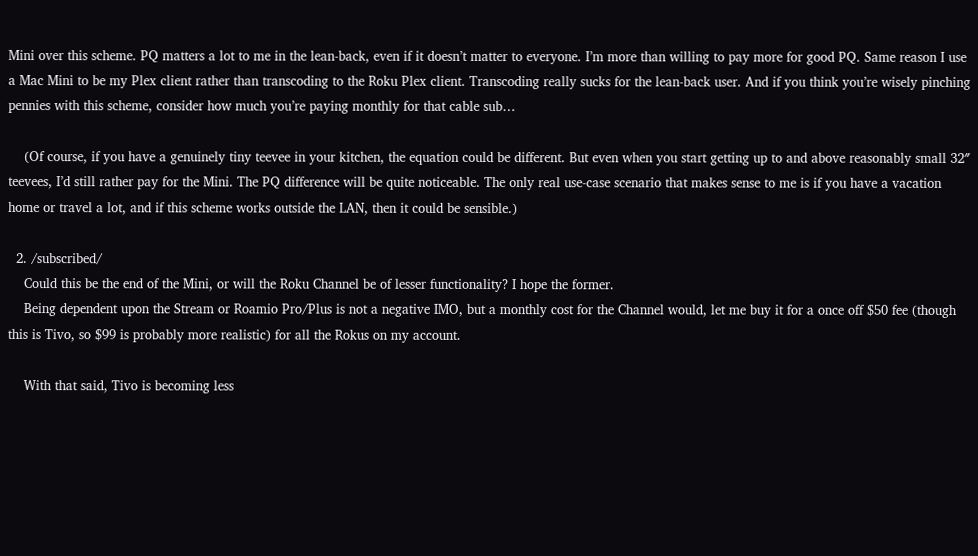Mini over this scheme. PQ matters a lot to me in the lean-back, even if it doesn’t matter to everyone. I’m more than willing to pay more for good PQ. Same reason I use a Mac Mini to be my Plex client rather than transcoding to the Roku Plex client. Transcoding really sucks for the lean-back user. And if you think you’re wisely pinching pennies with this scheme, consider how much you’re paying monthly for that cable sub…

    (Of course, if you have a genuinely tiny teevee in your kitchen, the equation could be different. But even when you start getting up to and above reasonably small 32″ teevees, I’d still rather pay for the Mini. The PQ difference will be quite noticeable. The only real use-case scenario that makes sense to me is if you have a vacation home or travel a lot, and if this scheme works outside the LAN, then it could be sensible.)

  2. /subscribed/
    Could this be the end of the Mini, or will the Roku Channel be of lesser functionality? I hope the former.
    Being dependent upon the Stream or Roamio Pro/Plus is not a negative IMO, but a monthly cost for the Channel would, let me buy it for a once off $50 fee (though this is Tivo, so $99 is probably more realistic) for all the Rokus on my account.

    With that said, Tivo is becoming less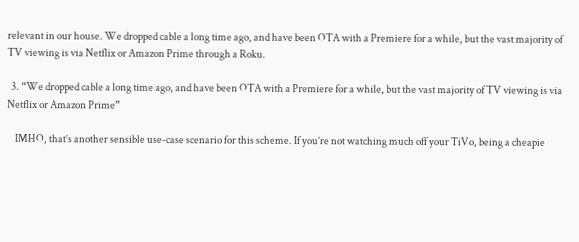relevant in our house. We dropped cable a long time ago, and have been OTA with a Premiere for a while, but the vast majority of TV viewing is via Netflix or Amazon Prime through a Roku.

  3. “We dropped cable a long time ago, and have been OTA with a Premiere for a while, but the vast majority of TV viewing is via Netflix or Amazon Prime”

    IMHO, that’s another sensible use-case scenario for this scheme. If you’re not watching much off your TiVo, being a cheapie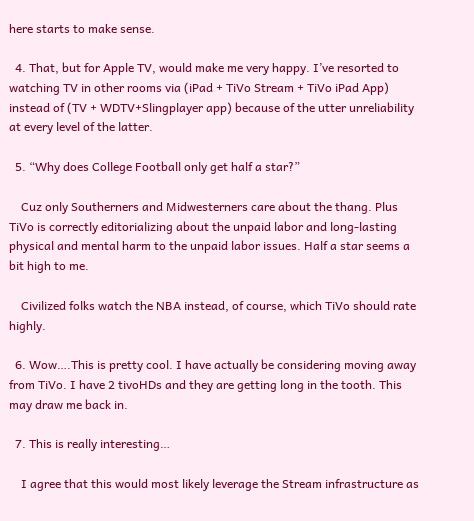here starts to make sense.

  4. That, but for Apple TV, would make me very happy. I’ve resorted to watching TV in other rooms via (iPad + TiVo Stream + TiVo iPad App) instead of (TV + WDTV+Slingplayer app) because of the utter unreliability at every level of the latter.

  5. “Why does College Football only get half a star?”

    Cuz only Southerners and Midwesterners care about the thang. Plus TiVo is correctly editorializing about the unpaid labor and long-lasting physical and mental harm to the unpaid labor issues. Half a star seems a bit high to me.

    Civilized folks watch the NBA instead, of course, which TiVo should rate highly.

  6. Wow….This is pretty cool. I have actually be considering moving away from TiVo. I have 2 tivoHDs and they are getting long in the tooth. This may draw me back in.

  7. This is really interesting…

    I agree that this would most likely leverage the Stream infrastructure as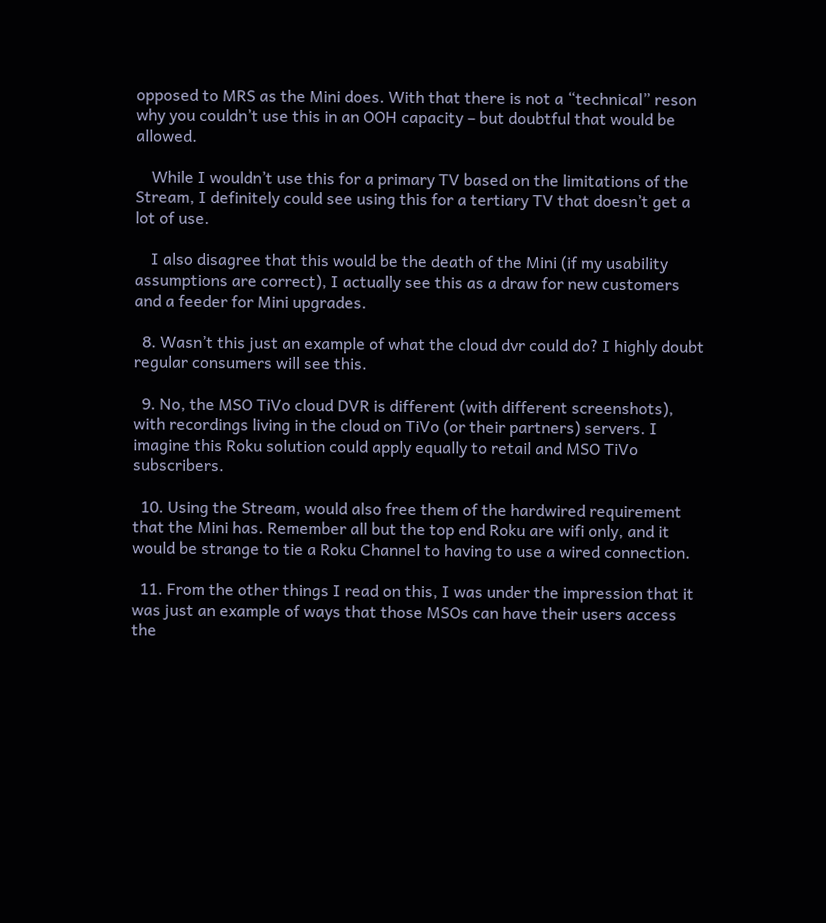opposed to MRS as the Mini does. With that there is not a “technical” reson why you couldn’t use this in an OOH capacity – but doubtful that would be allowed.

    While I wouldn’t use this for a primary TV based on the limitations of the Stream, I definitely could see using this for a tertiary TV that doesn’t get a lot of use.

    I also disagree that this would be the death of the Mini (if my usability assumptions are correct), I actually see this as a draw for new customers and a feeder for Mini upgrades.

  8. Wasn’t this just an example of what the cloud dvr could do? I highly doubt regular consumers will see this.

  9. No, the MSO TiVo cloud DVR is different (with different screenshots), with recordings living in the cloud on TiVo (or their partners) servers. I imagine this Roku solution could apply equally to retail and MSO TiVo subscribers.

  10. Using the Stream, would also free them of the hardwired requirement that the Mini has. Remember all but the top end Roku are wifi only, and it would be strange to tie a Roku Channel to having to use a wired connection.

  11. From the other things I read on this, I was under the impression that it was just an example of ways that those MSOs can have their users access the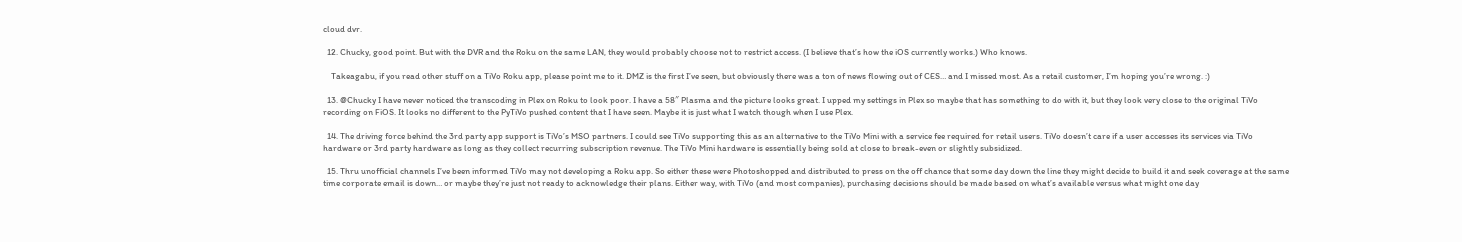cloud dvr.

  12. Chucky, good point. But with the DVR and the Roku on the same LAN, they would probably choose not to restrict access. (I believe that’s how the iOS currently works.) Who knows.

    Takeagabu, if you read other stuff on a TiVo Roku app, please point me to it. DMZ is the first I’ve seen, but obviously there was a ton of news flowing out of CES… and I missed most. As a retail customer, I’m hoping you’re wrong. :)

  13. @Chucky I have never noticed the transcoding in Plex on Roku to look poor. I have a 58″ Plasma and the picture looks great. I upped my settings in Plex so maybe that has something to do with it, but they look very close to the original TiVo recording on FiOS. It looks no different to the PyTiVo pushed content that I have seen. Maybe it is just what I watch though when I use Plex.

  14. The driving force behind the 3rd party app support is TiVo’s MSO partners. I could see TiVo supporting this as an alternative to the TiVo Mini with a service fee required for retail users. TiVo doesn’t care if a user accesses its services via TiVo hardware or 3rd party hardware as long as they collect recurring subscription revenue. The TiVo Mini hardware is essentially being sold at close to break-even or slightly subsidized.

  15. Thru unofficial channels I’ve been informed TiVo may not developing a Roku app. So either these were Photoshopped and distributed to press on the off chance that some day down the line they might decide to build it and seek coverage at the same time corporate email is down… or maybe they’re just not ready to acknowledge their plans. Either way, with TiVo (and most companies), purchasing decisions should be made based on what’s available versus what might one day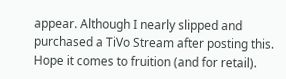appear. Although I nearly slipped and purchased a TiVo Stream after posting this. Hope it comes to fruition (and for retail).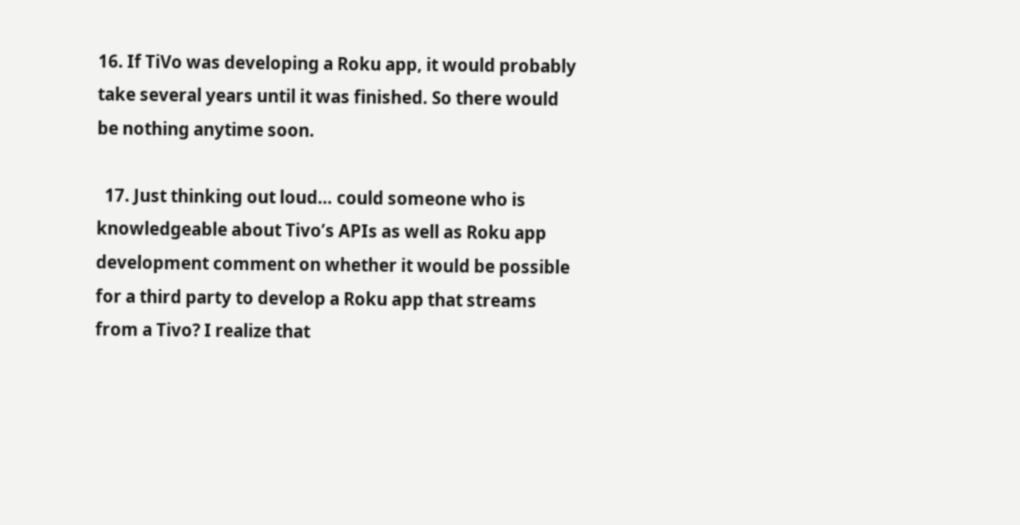16. If TiVo was developing a Roku app, it would probably take several years until it was finished. So there would be nothing anytime soon.

  17. Just thinking out loud… could someone who is knowledgeable about Tivo’s APIs as well as Roku app development comment on whether it would be possible for a third party to develop a Roku app that streams from a Tivo? I realize that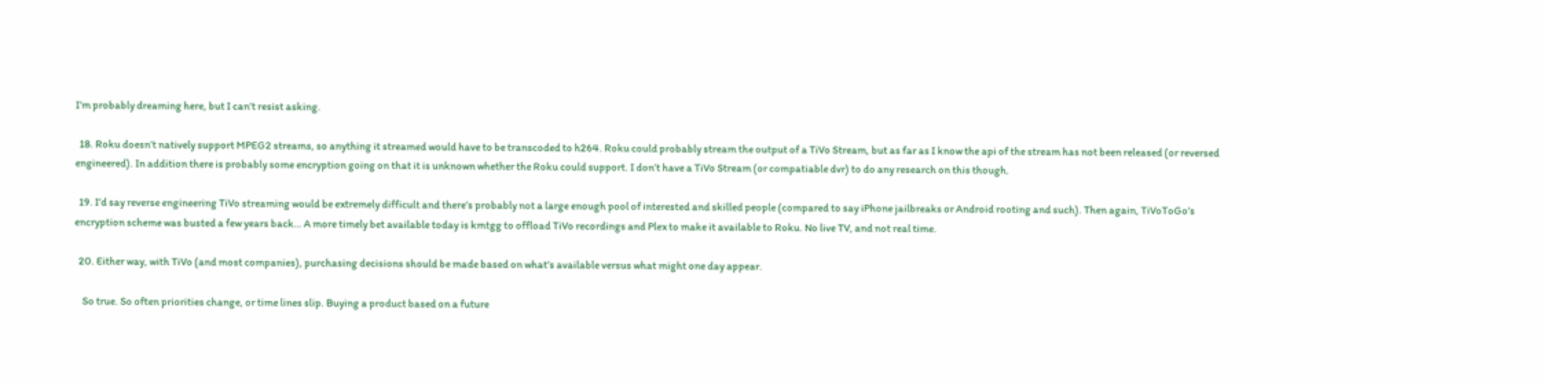I’m probably dreaming here, but I can’t resist asking.

  18. Roku doesn’t natively support MPEG2 streams, so anything it streamed would have to be transcoded to h264. Roku could probably stream the output of a TiVo Stream, but as far as I know the api of the stream has not been released (or reversed engineered). In addition there is probably some encryption going on that it is unknown whether the Roku could support. I don’t have a TiVo Stream (or compatiable dvr) to do any research on this though.

  19. I’d say reverse engineering TiVo streaming would be extremely difficult and there’s probably not a large enough pool of interested and skilled people (compared to say iPhone jailbreaks or Android rooting and such). Then again, TiVoToGo’s encryption scheme was busted a few years back… A more timely bet available today is kmtgg to offload TiVo recordings and Plex to make it available to Roku. No live TV, and not real time.

  20. Either way, with TiVo (and most companies), purchasing decisions should be made based on what’s available versus what might one day appear.

    So true. So often priorities change, or time lines slip. Buying a product based on a future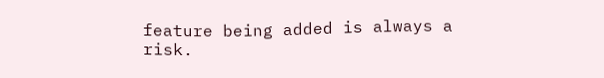feature being added is always a risk.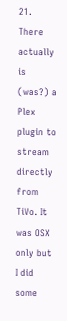21. There actually is (was?) a Plex plugin to stream directly from TiVo. It was OSX only but I did some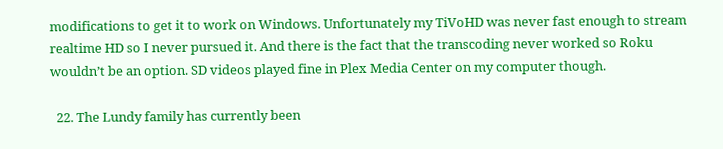modifications to get it to work on Windows. Unfortunately my TiVoHD was never fast enough to stream realtime HD so I never pursued it. And there is the fact that the transcoding never worked so Roku wouldn’t be an option. SD videos played fine in Plex Media Center on my computer though.

  22. The Lundy family has currently been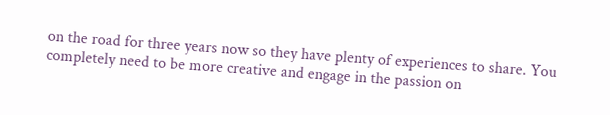on the road for three years now so they have plenty of experiences to share. You completely need to be more creative and engage in the passion on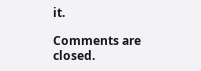it.

Comments are closed.